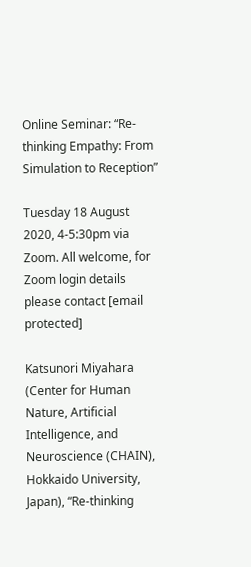Online Seminar: “Re-thinking Empathy: From Simulation to Reception”

Tuesday 18 August 2020, 4-5:30pm via Zoom. All welcome, for Zoom login details please contact [email protected]

Katsunori Miyahara (Center for Human Nature, Artificial Intelligence, and Neuroscience (CHAIN), Hokkaido University, Japan), “Re-thinking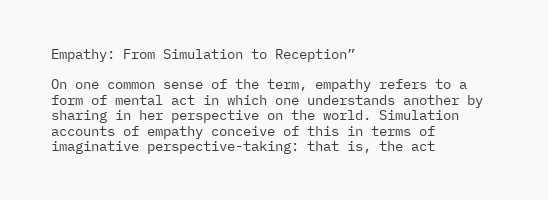Empathy: From Simulation to Reception”

On one common sense of the term, empathy refers to a form of mental act in which one understands another by sharing in her perspective on the world. Simulation accounts of empathy conceive of this in terms of imaginative perspective-taking: that is, the act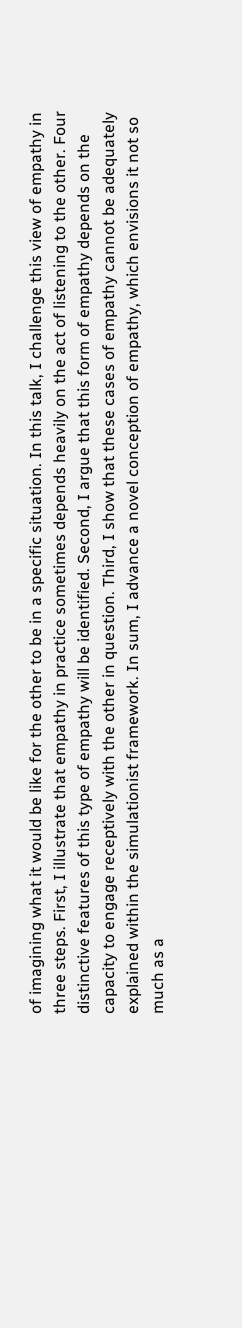of imagining what it would be like for the other to be in a specific situation. In this talk, I challenge this view of empathy in three steps. First, I illustrate that empathy in practice sometimes depends heavily on the act of listening to the other. Four distinctive features of this type of empathy will be identified. Second, I argue that this form of empathy depends on the capacity to engage receptively with the other in question. Third, I show that these cases of empathy cannot be adequately explained within the simulationist framework. In sum, I advance a novel conception of empathy, which envisions it not so much as a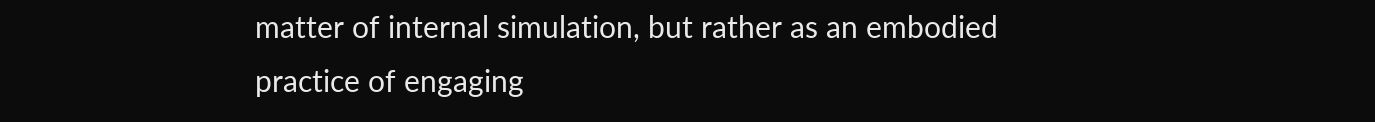matter of internal simulation, but rather as an embodied practice of engaging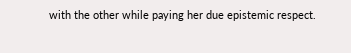with the other while paying her due epistemic respect.